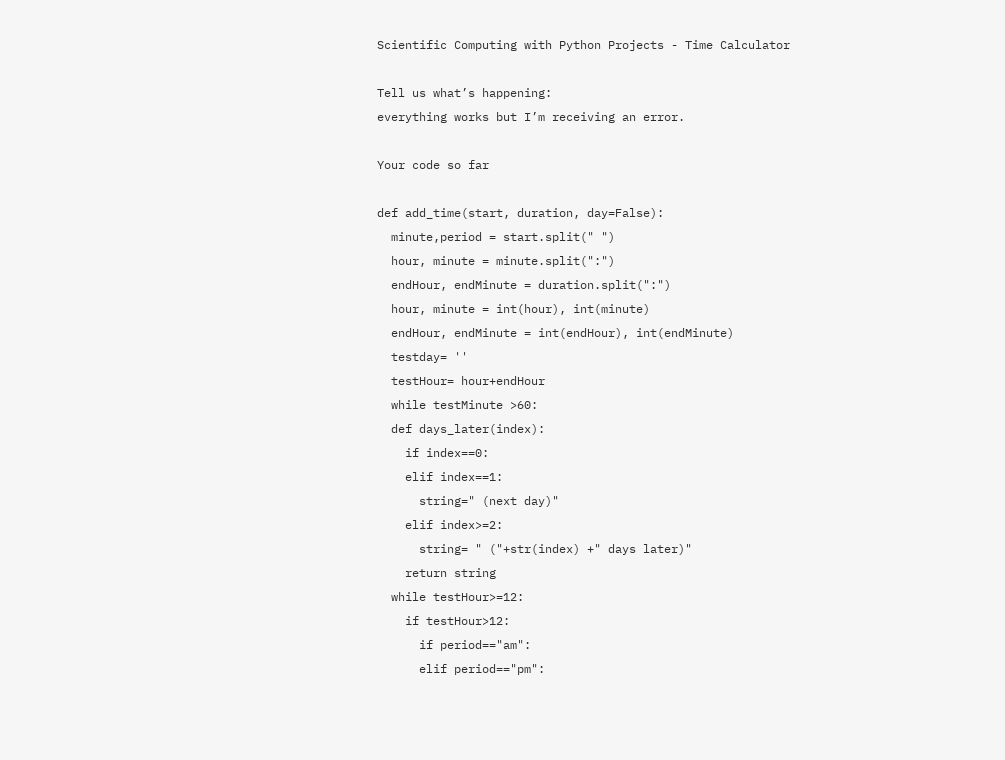Scientific Computing with Python Projects - Time Calculator

Tell us what’s happening:
everything works but I’m receiving an error.

Your code so far

def add_time(start, duration, day=False):
  minute,period = start.split(" ")
  hour, minute = minute.split(":")
  endHour, endMinute = duration.split(":")
  hour, minute = int(hour), int(minute)
  endHour, endMinute = int(endHour), int(endMinute)
  testday= ''
  testHour= hour+endHour
  while testMinute >60:
  def days_later(index):
    if index==0:
    elif index==1:
      string=" (next day)"
    elif index>=2:
      string= " ("+str(index) +" days later)"
    return string
  while testHour>=12:
    if testHour>12:
      if period=="am":
      elif period=="pm":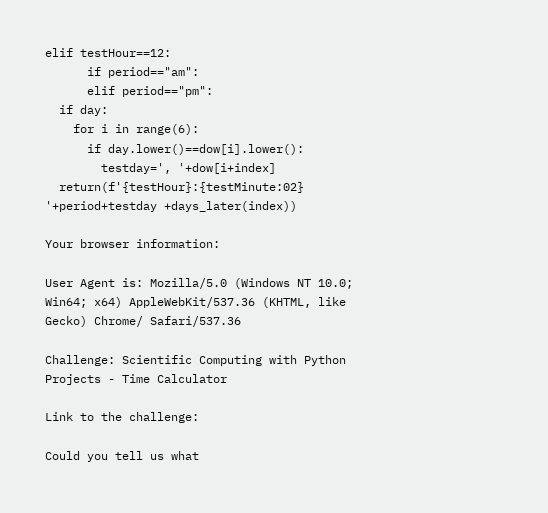elif testHour==12:
      if period=="am":
      elif period=="pm":
  if day:
    for i in range(6):
      if day.lower()==dow[i].lower():
        testday=', '+dow[i+index]
  return(f'{testHour}:{testMinute:02} '+period+testday +days_later(index))

Your browser information:

User Agent is: Mozilla/5.0 (Windows NT 10.0; Win64; x64) AppleWebKit/537.36 (KHTML, like Gecko) Chrome/ Safari/537.36

Challenge: Scientific Computing with Python Projects - Time Calculator

Link to the challenge:

Could you tell us what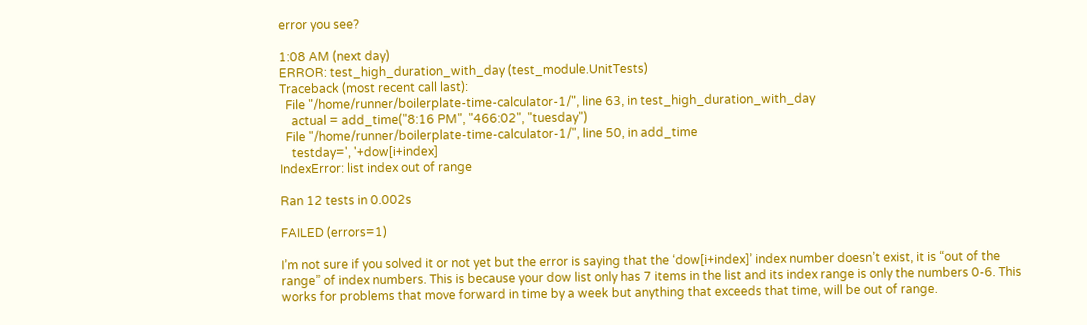error you see?

1:08 AM (next day)
ERROR: test_high_duration_with_day (test_module.UnitTests)
Traceback (most recent call last):
  File "/home/runner/boilerplate-time-calculator-1/", line 63, in test_high_duration_with_day
    actual = add_time("8:16 PM", "466:02", "tuesday")
  File "/home/runner/boilerplate-time-calculator-1/", line 50, in add_time
    testday=', '+dow[i+index]
IndexError: list index out of range

Ran 12 tests in 0.002s

FAILED (errors=1)

I’m not sure if you solved it or not yet but the error is saying that the ‘dow[i+index]’ index number doesn’t exist, it is “out of the range” of index numbers. This is because your dow list only has 7 items in the list and its index range is only the numbers 0-6. This works for problems that move forward in time by a week but anything that exceeds that time, will be out of range.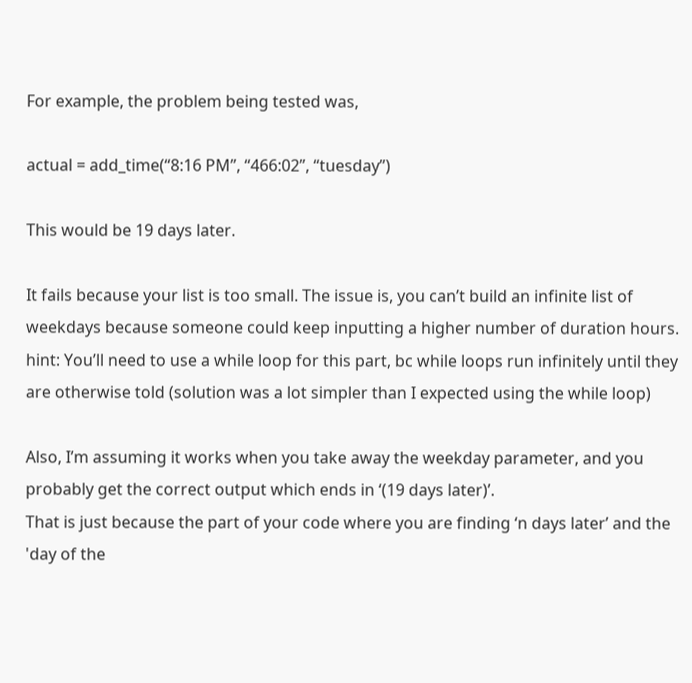For example, the problem being tested was,

actual = add_time(“8:16 PM”, “466:02”, “tuesday”)

This would be 19 days later.

It fails because your list is too small. The issue is, you can’t build an infinite list of weekdays because someone could keep inputting a higher number of duration hours.
hint: You’ll need to use a while loop for this part, bc while loops run infinitely until they are otherwise told (solution was a lot simpler than I expected using the while loop)

Also, I’m assuming it works when you take away the weekday parameter, and you probably get the correct output which ends in ‘(19 days later)’.
That is just because the part of your code where you are finding ‘n days later’ and the 'day of the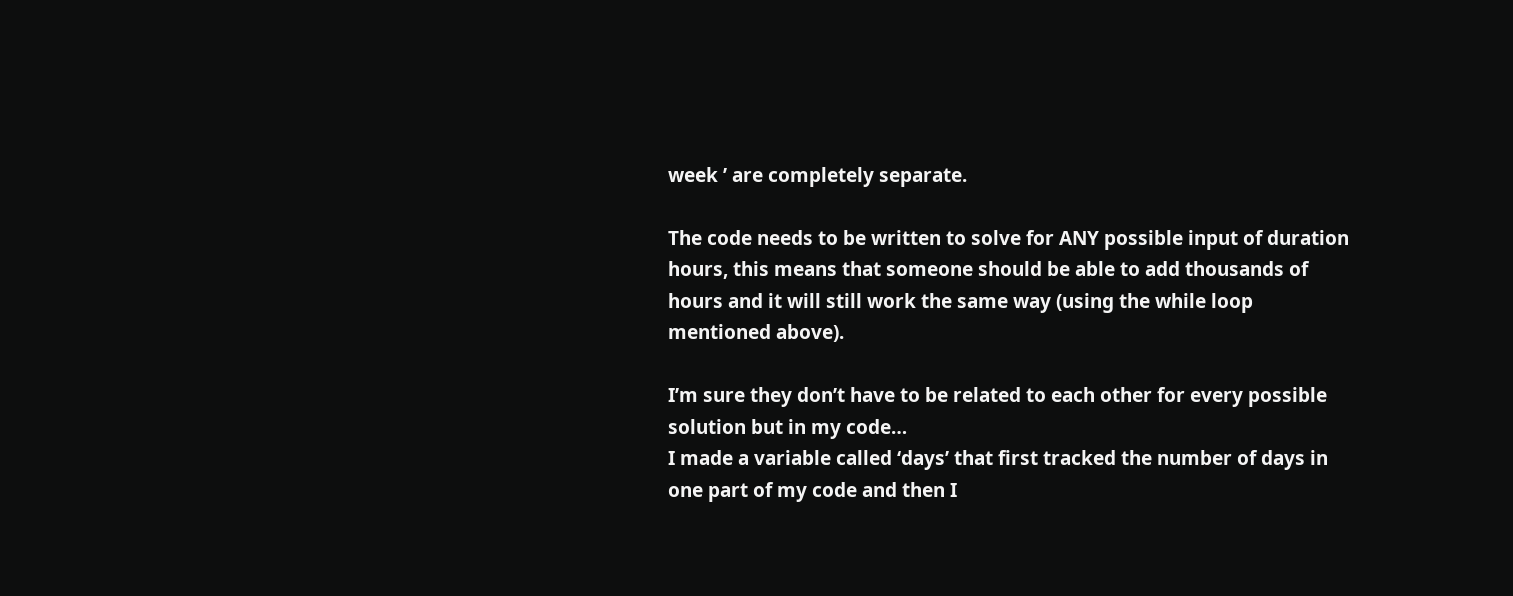week ’ are completely separate.

The code needs to be written to solve for ANY possible input of duration hours, this means that someone should be able to add thousands of hours and it will still work the same way (using the while loop mentioned above).

I’m sure they don’t have to be related to each other for every possible solution but in my code…
I made a variable called ‘days’ that first tracked the number of days in one part of my code and then I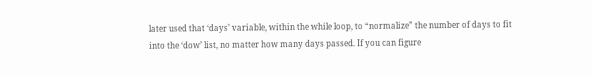later used that ‘days’ variable, within the while loop, to “normalize” the number of days to fit into the ‘dow’ list, no matter how many days passed. If you can figure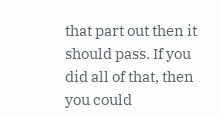that part out then it should pass. If you did all of that, then you could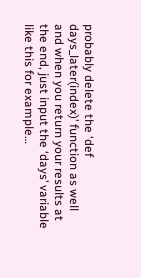probably delete the ‘def days_later(index)’ function as well and when you return your results at the end, just input the ‘days’ variable like this for example…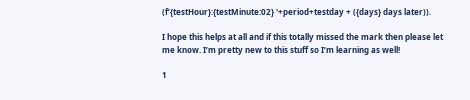(f’{testHour}:{testMinute:02} '+period+testday + ({days} days later)).

I hope this helps at all and if this totally missed the mark then please let me know. I’m pretty new to this stuff so I’m learning as well!

1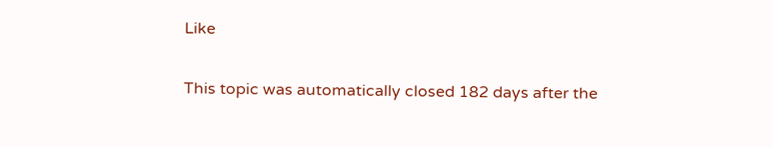Like

This topic was automatically closed 182 days after the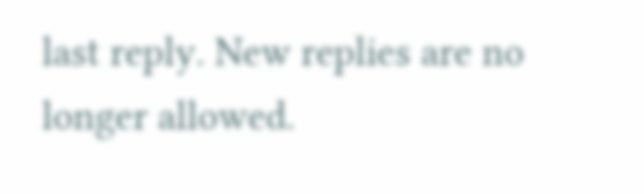last reply. New replies are no longer allowed.